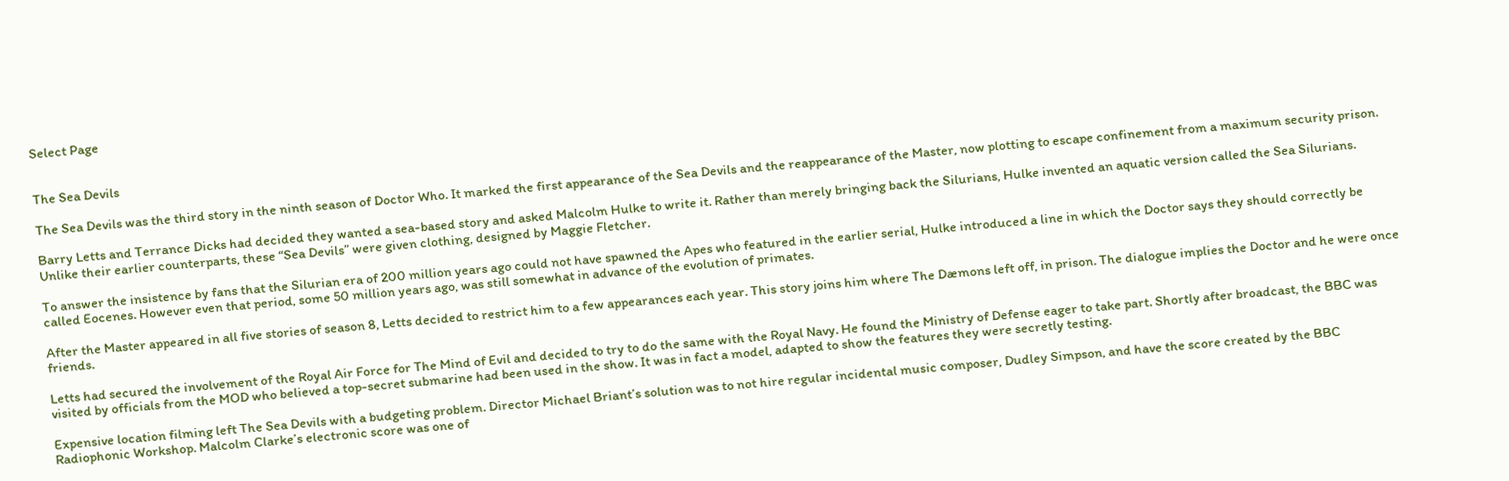Select Page


The Sea Devils

The Sea Devils was the third story in the ninth season of Doctor Who. It marked the first appearance of the Sea Devils and the reappearance of the Master, now plotting to escape confinement from a maximum security prison.

Barry Letts and Terrance Dicks had decided they wanted a sea-based story and asked Malcolm Hulke to write it. Rather than merely bringing back the Silurians, Hulke invented an aquatic version called the Sea Silurians. Unlike their earlier counterparts, these “Sea Devils” were given clothing, designed by Maggie Fletcher.

To answer the insistence by fans that the Silurian era of 200 million years ago could not have spawned the Apes who featured in the earlier serial, Hulke introduced a line in which the Doctor says they should correctly be called Eocenes. However even that period, some 50 million years ago, was still somewhat in advance of the evolution of primates.

After the Master appeared in all five stories of season 8, Letts decided to restrict him to a few appearances each year. This story joins him where The Dæmons left off, in prison. The dialogue implies the Doctor and he were once friends.

Letts had secured the involvement of the Royal Air Force for The Mind of Evil and decided to try to do the same with the Royal Navy. He found the Ministry of Defense eager to take part. Shortly after broadcast, the BBC was visited by officials from the MOD who believed a top-secret submarine had been used in the show. It was in fact a model, adapted to show the features they were secretly testing.

Expensive location filming left The Sea Devils with a budgeting problem. Director Michael Briant’s solution was to not hire regular incidental music composer, Dudley Simpson, and have the score created by the BBC Radiophonic Workshop. Malcolm Clarke’s electronic score was one of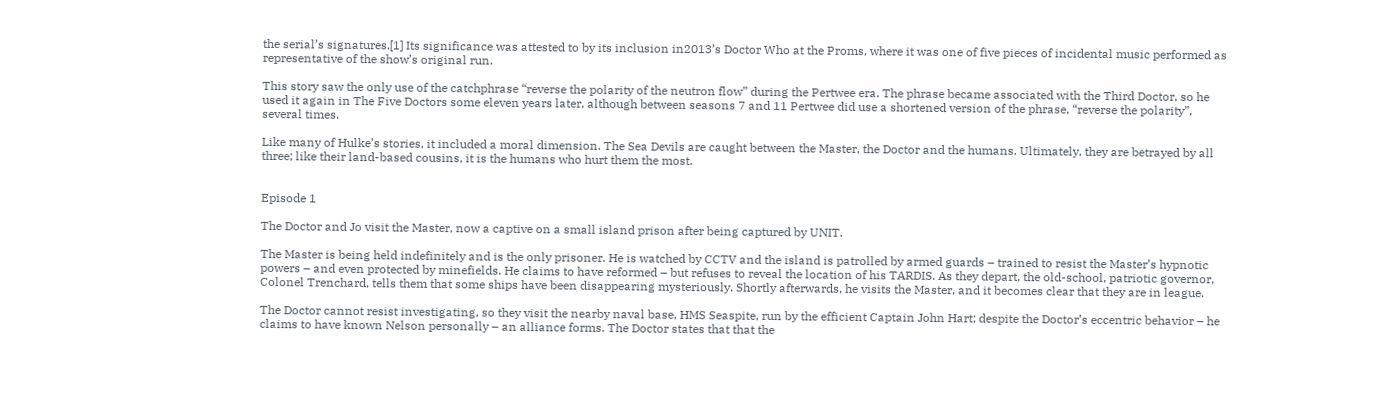the serial’s signatures.[1] Its significance was attested to by its inclusion in2013’s Doctor Who at the Proms, where it was one of five pieces of incidental music performed as representative of the show’s original run.

This story saw the only use of the catchphrase “reverse the polarity of the neutron flow” during the Pertwee era. The phrase became associated with the Third Doctor, so he used it again in The Five Doctors some eleven years later, although between seasons 7 and 11 Pertwee did use a shortened version of the phrase, “reverse the polarity”, several times.

Like many of Hulke’s stories, it included a moral dimension. The Sea Devils are caught between the Master, the Doctor and the humans. Ultimately, they are betrayed by all three; like their land-based cousins, it is the humans who hurt them the most.


Episode 1

The Doctor and Jo visit the Master, now a captive on a small island prison after being captured by UNIT.

The Master is being held indefinitely and is the only prisoner. He is watched by CCTV and the island is patrolled by armed guards – trained to resist the Master’s hypnotic powers – and even protected by minefields. He claims to have reformed – but refuses to reveal the location of his TARDIS. As they depart, the old-school, patriotic governor, Colonel Trenchard, tells them that some ships have been disappearing mysteriously. Shortly afterwards, he visits the Master, and it becomes clear that they are in league.

The Doctor cannot resist investigating, so they visit the nearby naval base, HMS Seaspite, run by the efficient Captain John Hart; despite the Doctor’s eccentric behavior – he claims to have known Nelson personally – an alliance forms. The Doctor states that that the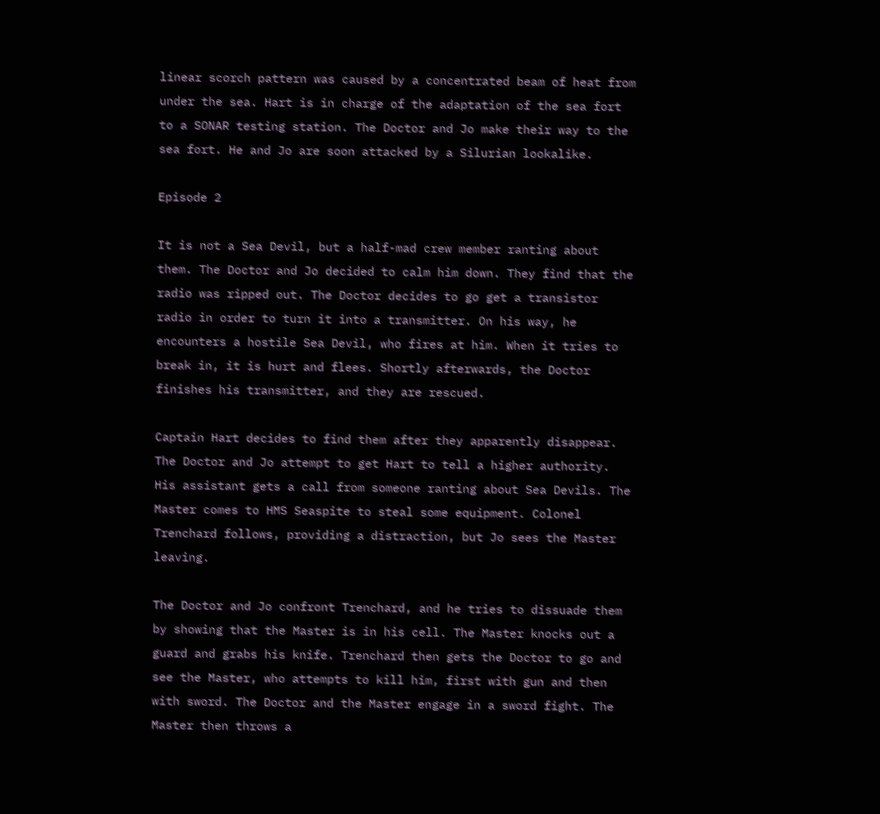linear scorch pattern was caused by a concentrated beam of heat from under the sea. Hart is in charge of the adaptation of the sea fort to a SONAR testing station. The Doctor and Jo make their way to the sea fort. He and Jo are soon attacked by a Silurian lookalike.

Episode 2

It is not a Sea Devil, but a half-mad crew member ranting about them. The Doctor and Jo decided to calm him down. They find that the radio was ripped out. The Doctor decides to go get a transistor radio in order to turn it into a transmitter. On his way, he encounters a hostile Sea Devil, who fires at him. When it tries to break in, it is hurt and flees. Shortly afterwards, the Doctor finishes his transmitter, and they are rescued.

Captain Hart decides to find them after they apparently disappear. The Doctor and Jo attempt to get Hart to tell a higher authority. His assistant gets a call from someone ranting about Sea Devils. The Master comes to HMS Seaspite to steal some equipment. Colonel Trenchard follows, providing a distraction, but Jo sees the Master leaving.

The Doctor and Jo confront Trenchard, and he tries to dissuade them by showing that the Master is in his cell. The Master knocks out a guard and grabs his knife. Trenchard then gets the Doctor to go and see the Master, who attempts to kill him, first with gun and then with sword. The Doctor and the Master engage in a sword fight. The Master then throws a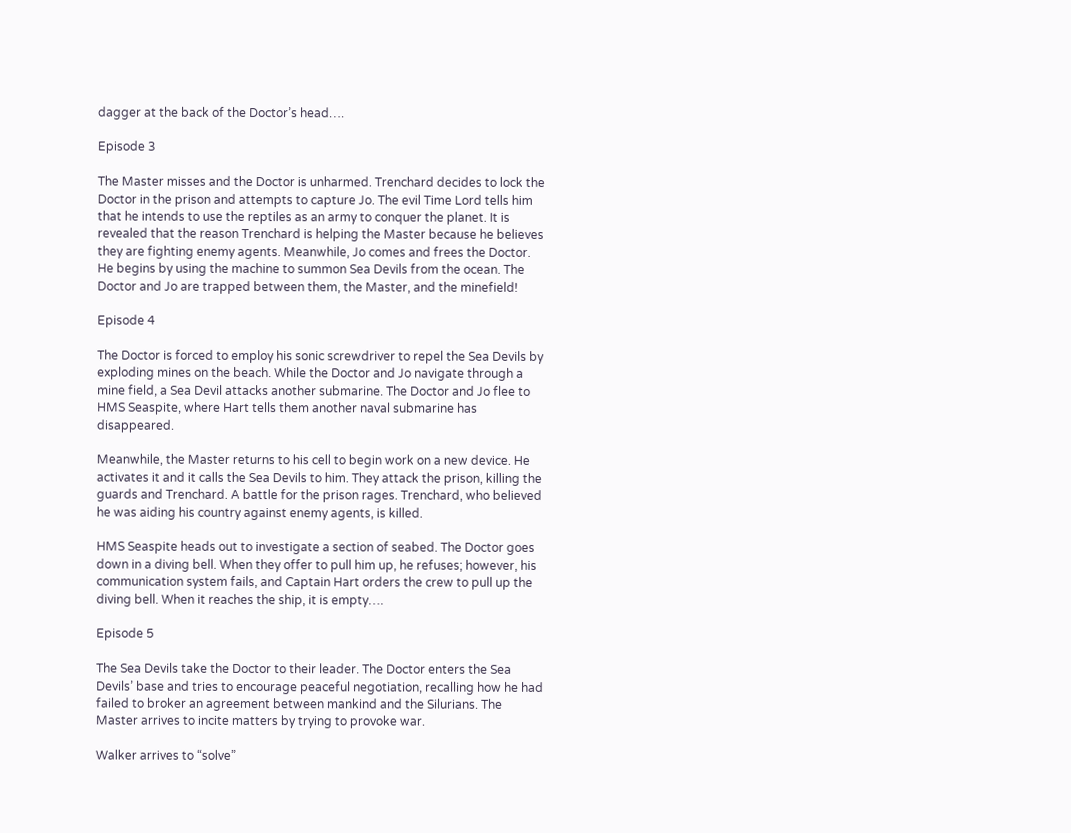dagger at the back of the Doctor’s head….

Episode 3

The Master misses and the Doctor is unharmed. Trenchard decides to lock the Doctor in the prison and attempts to capture Jo. The evil Time Lord tells him that he intends to use the reptiles as an army to conquer the planet. It is revealed that the reason Trenchard is helping the Master because he believes they are fighting enemy agents. Meanwhile, Jo comes and frees the Doctor. He begins by using the machine to summon Sea Devils from the ocean. The Doctor and Jo are trapped between them, the Master, and the minefield!

Episode 4

The Doctor is forced to employ his sonic screwdriver to repel the Sea Devils by exploding mines on the beach. While the Doctor and Jo navigate through a mine field, a Sea Devil attacks another submarine. The Doctor and Jo flee to HMS Seaspite, where Hart tells them another naval submarine has disappeared.

Meanwhile, the Master returns to his cell to begin work on a new device. He activates it and it calls the Sea Devils to him. They attack the prison, killing the guards and Trenchard. A battle for the prison rages. Trenchard, who believed he was aiding his country against enemy agents, is killed.

HMS Seaspite heads out to investigate a section of seabed. The Doctor goes down in a diving bell. When they offer to pull him up, he refuses; however, his communication system fails, and Captain Hart orders the crew to pull up the diving bell. When it reaches the ship, it is empty….

Episode 5

The Sea Devils take the Doctor to their leader. The Doctor enters the Sea Devils’ base and tries to encourage peaceful negotiation, recalling how he had failed to broker an agreement between mankind and the Silurians. The Master arrives to incite matters by trying to provoke war.

Walker arrives to “solve”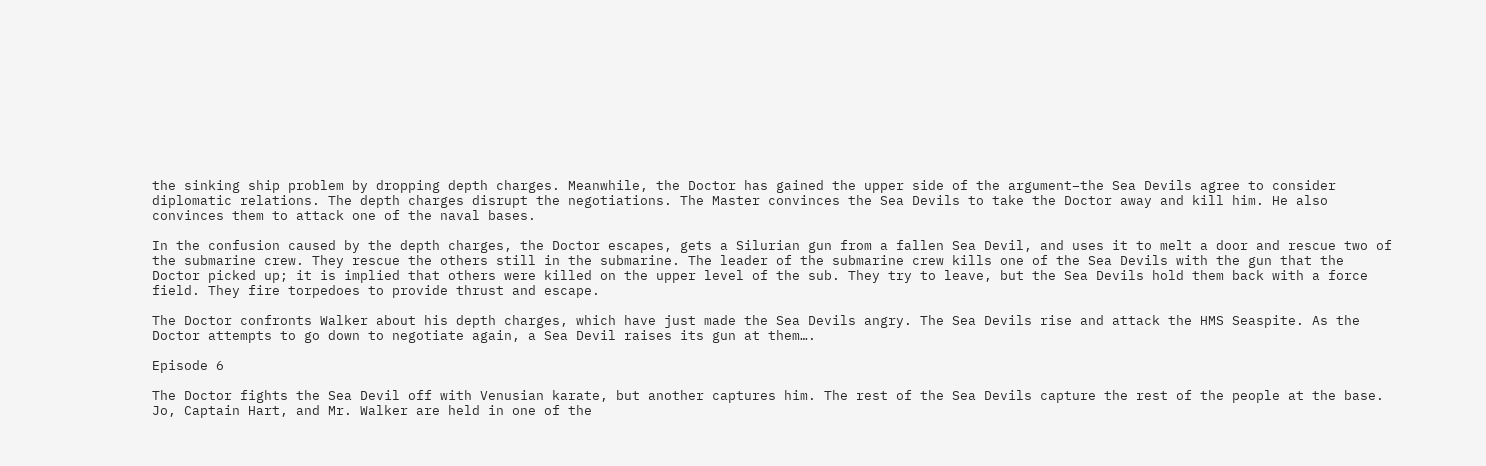the sinking ship problem by dropping depth charges. Meanwhile, the Doctor has gained the upper side of the argument–the Sea Devils agree to consider diplomatic relations. The depth charges disrupt the negotiations. The Master convinces the Sea Devils to take the Doctor away and kill him. He also convinces them to attack one of the naval bases.

In the confusion caused by the depth charges, the Doctor escapes, gets a Silurian gun from a fallen Sea Devil, and uses it to melt a door and rescue two of the submarine crew. They rescue the others still in the submarine. The leader of the submarine crew kills one of the Sea Devils with the gun that the Doctor picked up; it is implied that others were killed on the upper level of the sub. They try to leave, but the Sea Devils hold them back with a force field. They fire torpedoes to provide thrust and escape.

The Doctor confronts Walker about his depth charges, which have just made the Sea Devils angry. The Sea Devils rise and attack the HMS Seaspite. As the Doctor attempts to go down to negotiate again, a Sea Devil raises its gun at them….

Episode 6

The Doctor fights the Sea Devil off with Venusian karate, but another captures him. The rest of the Sea Devils capture the rest of the people at the base. Jo, Captain Hart, and Mr. Walker are held in one of the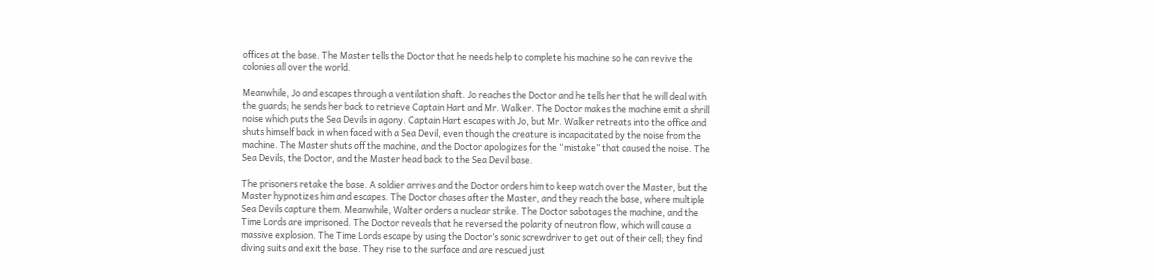offices at the base. The Master tells the Doctor that he needs help to complete his machine so he can revive the colonies all over the world.

Meanwhile, Jo and escapes through a ventilation shaft. Jo reaches the Doctor and he tells her that he will deal with the guards; he sends her back to retrieve Captain Hart and Mr. Walker. The Doctor makes the machine emit a shrill noise which puts the Sea Devils in agony. Captain Hart escapes with Jo, but Mr. Walker retreats into the office and shuts himself back in when faced with a Sea Devil, even though the creature is incapacitated by the noise from the machine. The Master shuts off the machine, and the Doctor apologizes for the “mistake” that caused the noise. The Sea Devils, the Doctor, and the Master head back to the Sea Devil base.

The prisoners retake the base. A soldier arrives and the Doctor orders him to keep watch over the Master, but the Master hypnotizes him and escapes. The Doctor chases after the Master, and they reach the base, where multiple Sea Devils capture them. Meanwhile, Walter orders a nuclear strike. The Doctor sabotages the machine, and the Time Lords are imprisoned. The Doctor reveals that he reversed the polarity of neutron flow, which will cause a massive explosion. The Time Lords escape by using the Doctor’s sonic screwdriver to get out of their cell; they find diving suits and exit the base. They rise to the surface and are rescued just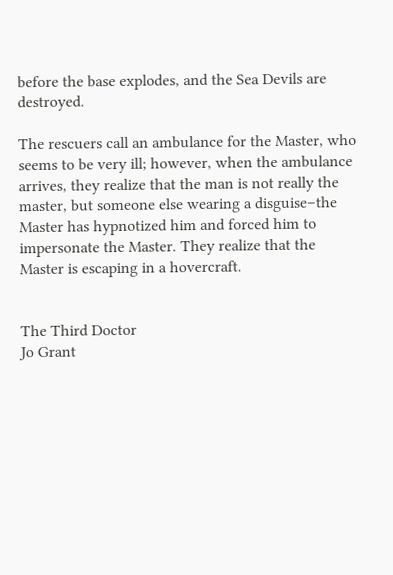before the base explodes, and the Sea Devils are destroyed.

The rescuers call an ambulance for the Master, who seems to be very ill; however, when the ambulance arrives, they realize that the man is not really the master, but someone else wearing a disguise–the Master has hypnotized him and forced him to impersonate the Master. They realize that the Master is escaping in a hovercraft.


The Third Doctor
Jo Grant